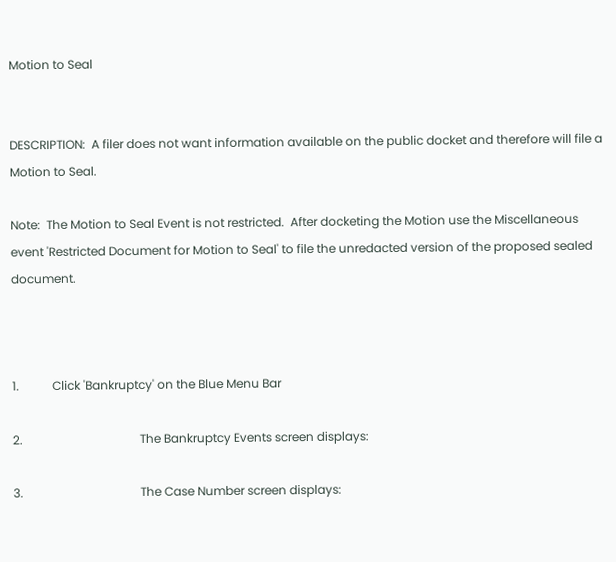Motion to Seal


DESCRIPTION:  A filer does not want information available on the public docket and therefore will file a Motion to Seal.

Note:  The Motion to Seal Event is not restricted.  After docketing the Motion use the Miscellaneous event 'Restricted Document for Motion to Seal' to file the unredacted version of the proposed sealed document.



1.           Click 'Bankruptcy' on the Blue Menu Bar

2.                                       The Bankruptcy Events screen displays:

3.                                       The Case Number screen displays: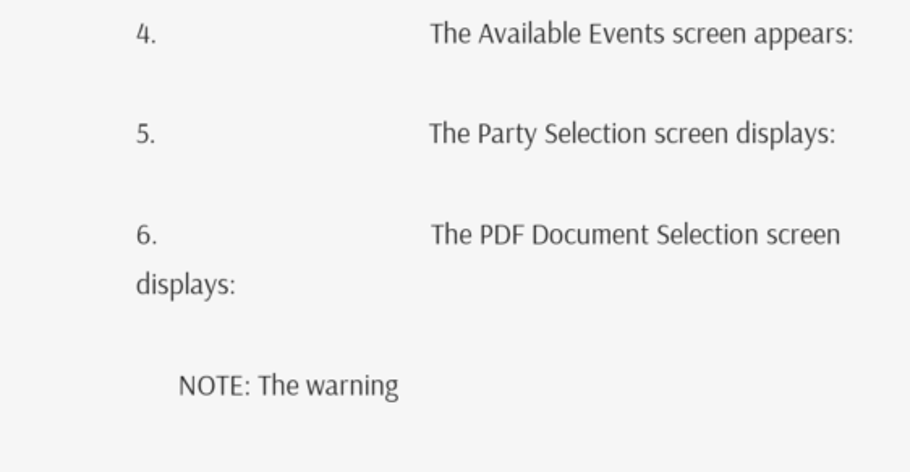4.                                       The Available Events screen appears:

5.                                       The Party Selection screen displays:

6.                                       The PDF Document Selection screen displays:

      NOTE: The warning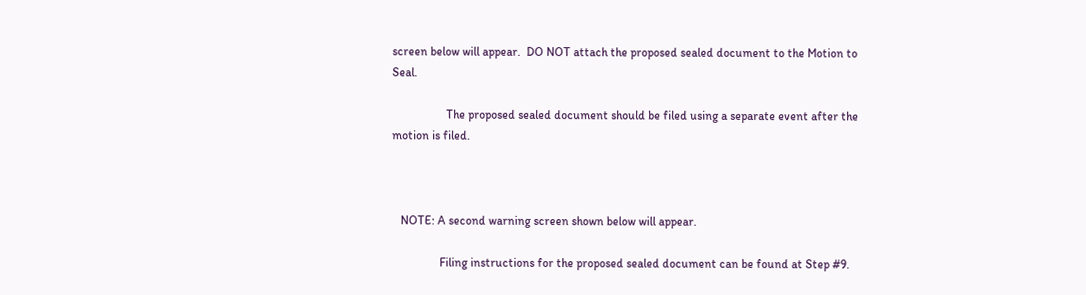screen below will appear.  DO NOT attach the proposed sealed document to the Motion to Seal.

                  The proposed sealed document should be filed using a separate event after the motion is filed.



   NOTE: A second warning screen shown below will appear.

                Filing instructions for the proposed sealed document can be found at Step #9.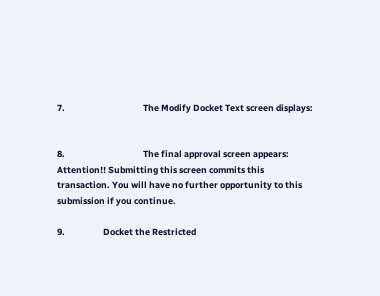7.                                       The Modify Docket Text screen displays:


8.                                       The final approval screen appears: Attention!! Submitting this screen commits this transaction. You will have no further opportunity to this submission if you continue.

9.                   Docket the Restricted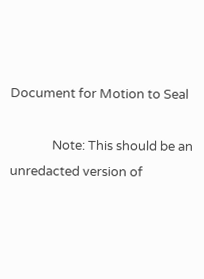Document for Motion to Seal

              Note: This should be an unredacted version of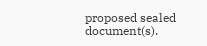proposed sealed document(s).